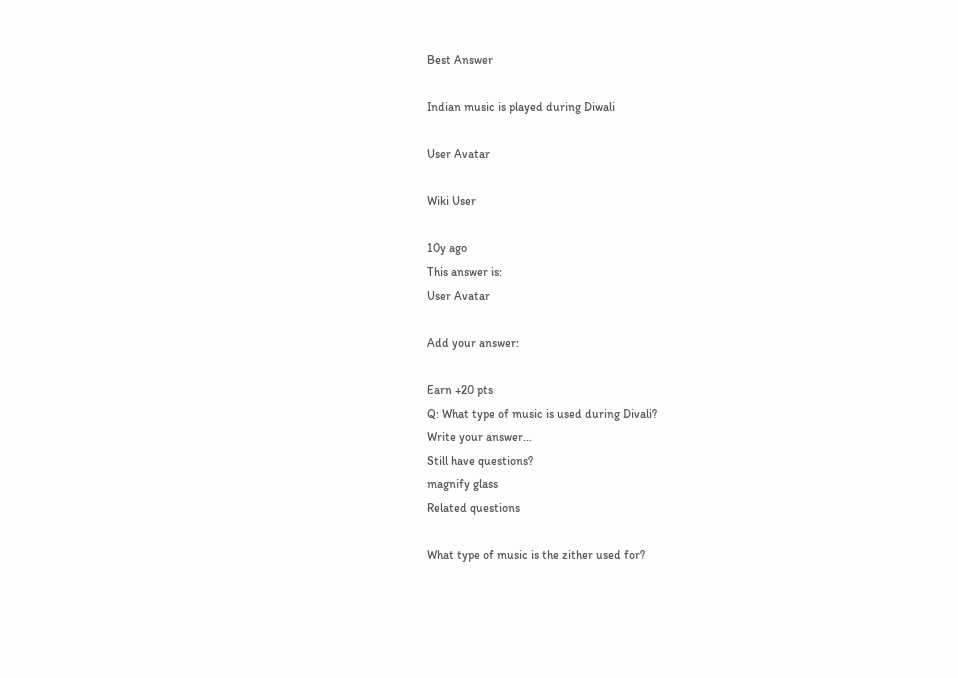Best Answer

Indian music is played during Diwali

User Avatar

Wiki User

10y ago
This answer is:
User Avatar

Add your answer:

Earn +20 pts
Q: What type of music is used during Divali?
Write your answer...
Still have questions?
magnify glass
Related questions

What type of music is the zither used for?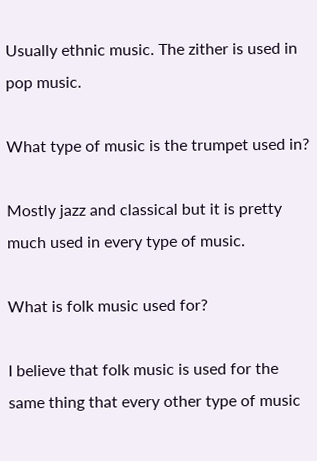Usually ethnic music. The zither is used in pop music.

What type of music is the trumpet used in?

Mostly jazz and classical but it is pretty much used in every type of music.

What is folk music used for?

I believe that folk music is used for the same thing that every other type of music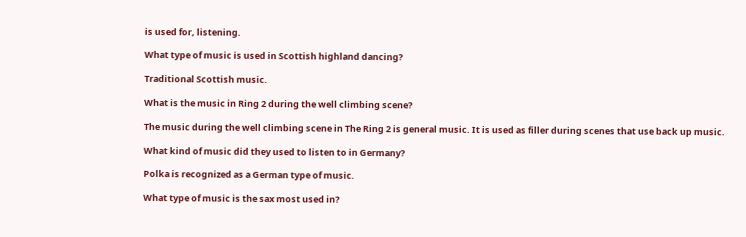is used for, listening.

What type of music is used in Scottish highland dancing?

Traditional Scottish music.

What is the music in Ring 2 during the well climbing scene?

The music during the well climbing scene in The Ring 2 is general music. It is used as filler during scenes that use back up music.

What kind of music did they used to listen to in Germany?

Polka is recognized as a German type of music.

What type of music is the sax most used in?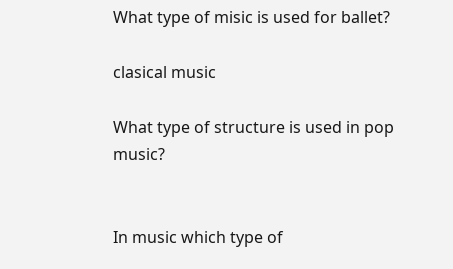What type of misic is used for ballet?

clasical music

What type of structure is used in pop music?


In music which type of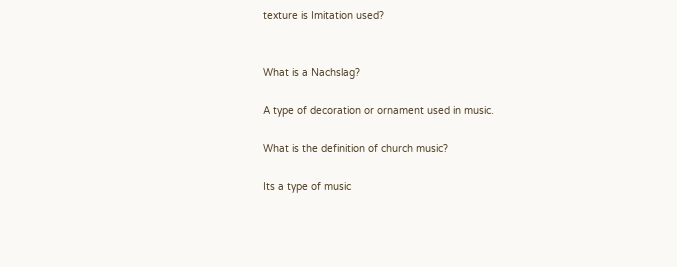texture is Imitation used?


What is a Nachslag?

A type of decoration or ornament used in music.

What is the definition of church music?

Its a type of music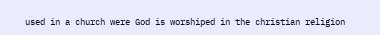used in a church were God is worshiped in the christian religion